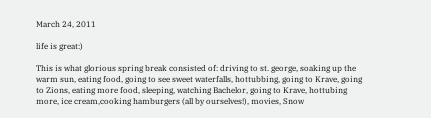March 24, 2011

life is great:)

This is what glorious spring break consisted of: driving to st. george, soaking up the warm sun, eating food, going to see sweet waterfalls, hottubbing, going to Krave, going to Zions, eating more food, sleeping, watching Bachelor, going to Krave, hottubing more, ice cream,cooking hamburgers (all by ourselves!), movies, Snow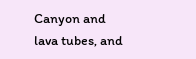Canyon and lava tubes, and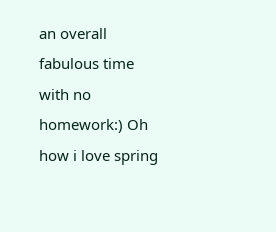an overall fabulous time with no homework:) Oh how i love spring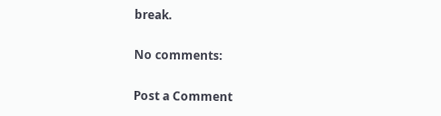break.

No comments:

Post a Comment